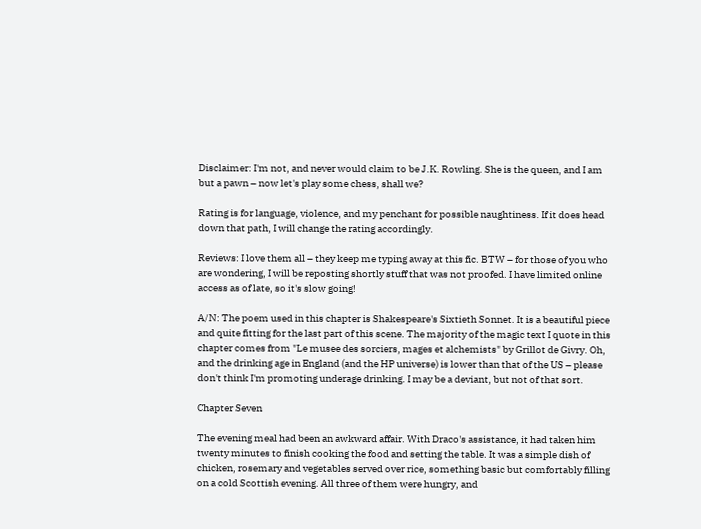Disclaimer: I'm not, and never would claim to be J.K. Rowling. She is the queen, and I am but a pawn – now let's play some chess, shall we?

Rating is for language, violence, and my penchant for possible naughtiness. If it does head down that path, I will change the rating accordingly.

Reviews: I love them all – they keep me typing away at this fic. BTW – for those of you who are wondering, I will be reposting shortly stuff that was not proofed. I have limited online access as of late, so it's slow going!

A/N: The poem used in this chapter is Shakespeare's Sixtieth Sonnet. It is a beautiful piece and quite fitting for the last part of this scene. The majority of the magic text I quote in this chapter comes from "Le musee des sorciers, mages et alchemists" by Grillot de Givry. Oh, and the drinking age in England (and the HP universe) is lower than that of the US – please don't think I'm promoting underage drinking. I may be a deviant, but not of that sort.

Chapter Seven

The evening meal had been an awkward affair. With Draco's assistance, it had taken him twenty minutes to finish cooking the food and setting the table. It was a simple dish of chicken, rosemary and vegetables served over rice, something basic but comfortably filling on a cold Scottish evening. All three of them were hungry, and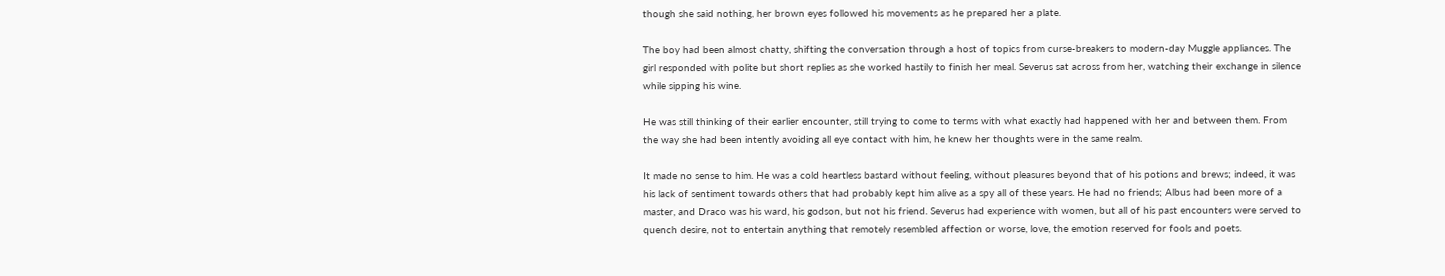though she said nothing, her brown eyes followed his movements as he prepared her a plate.

The boy had been almost chatty, shifting the conversation through a host of topics from curse-breakers to modern-day Muggle appliances. The girl responded with polite but short replies as she worked hastily to finish her meal. Severus sat across from her, watching their exchange in silence while sipping his wine.

He was still thinking of their earlier encounter, still trying to come to terms with what exactly had happened with her and between them. From the way she had been intently avoiding all eye contact with him, he knew her thoughts were in the same realm.

It made no sense to him. He was a cold heartless bastard without feeling, without pleasures beyond that of his potions and brews; indeed, it was his lack of sentiment towards others that had probably kept him alive as a spy all of these years. He had no friends; Albus had been more of a master, and Draco was his ward, his godson, but not his friend. Severus had experience with women, but all of his past encounters were served to quench desire, not to entertain anything that remotely resembled affection or worse, love, the emotion reserved for fools and poets.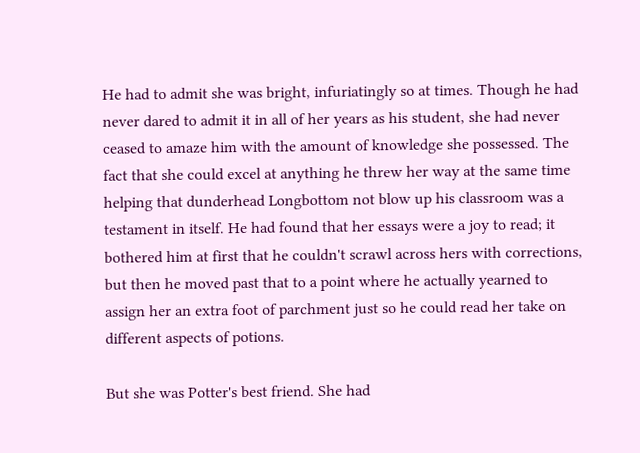He had to admit she was bright, infuriatingly so at times. Though he had never dared to admit it in all of her years as his student, she had never ceased to amaze him with the amount of knowledge she possessed. The fact that she could excel at anything he threw her way at the same time helping that dunderhead Longbottom not blow up his classroom was a testament in itself. He had found that her essays were a joy to read; it bothered him at first that he couldn't scrawl across hers with corrections, but then he moved past that to a point where he actually yearned to assign her an extra foot of parchment just so he could read her take on different aspects of potions.

But she was Potter's best friend. She had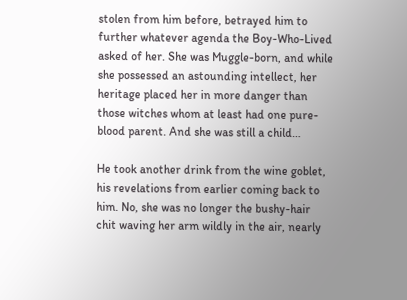stolen from him before, betrayed him to further whatever agenda the Boy-Who-Lived asked of her. She was Muggle-born, and while she possessed an astounding intellect, her heritage placed her in more danger than those witches whom at least had one pure-blood parent. And she was still a child…

He took another drink from the wine goblet, his revelations from earlier coming back to him. No, she was no longer the bushy-hair chit waving her arm wildly in the air, nearly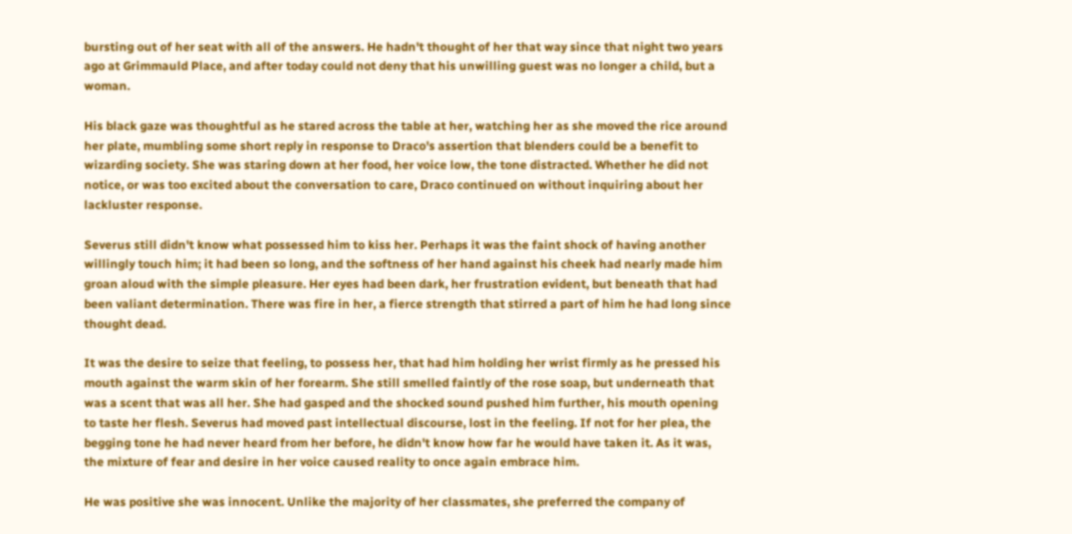bursting out of her seat with all of the answers. He hadn't thought of her that way since that night two years ago at Grimmauld Place, and after today could not deny that his unwilling guest was no longer a child, but a woman.

His black gaze was thoughtful as he stared across the table at her, watching her as she moved the rice around her plate, mumbling some short reply in response to Draco's assertion that blenders could be a benefit to wizarding society. She was staring down at her food, her voice low, the tone distracted. Whether he did not notice, or was too excited about the conversation to care, Draco continued on without inquiring about her lackluster response.

Severus still didn't know what possessed him to kiss her. Perhaps it was the faint shock of having another willingly touch him; it had been so long, and the softness of her hand against his cheek had nearly made him groan aloud with the simple pleasure. Her eyes had been dark, her frustration evident, but beneath that had been valiant determination. There was fire in her, a fierce strength that stirred a part of him he had long since thought dead.

It was the desire to seize that feeling, to possess her, that had him holding her wrist firmly as he pressed his mouth against the warm skin of her forearm. She still smelled faintly of the rose soap, but underneath that was a scent that was all her. She had gasped and the shocked sound pushed him further, his mouth opening to taste her flesh. Severus had moved past intellectual discourse, lost in the feeling. If not for her plea, the begging tone he had never heard from her before, he didn't know how far he would have taken it. As it was, the mixture of fear and desire in her voice caused reality to once again embrace him.

He was positive she was innocent. Unlike the majority of her classmates, she preferred the company of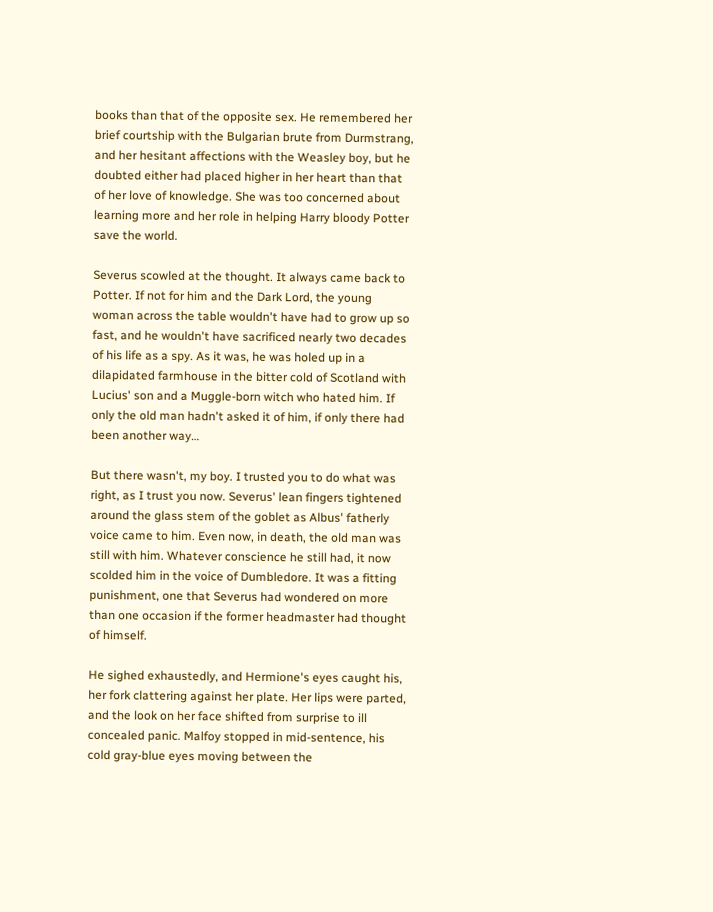books than that of the opposite sex. He remembered her brief courtship with the Bulgarian brute from Durmstrang, and her hesitant affections with the Weasley boy, but he doubted either had placed higher in her heart than that of her love of knowledge. She was too concerned about learning more and her role in helping Harry bloody Potter save the world.

Severus scowled at the thought. It always came back to Potter. If not for him and the Dark Lord, the young woman across the table wouldn't have had to grow up so fast, and he wouldn't have sacrificed nearly two decades of his life as a spy. As it was, he was holed up in a dilapidated farmhouse in the bitter cold of Scotland with Lucius' son and a Muggle-born witch who hated him. If only the old man hadn't asked it of him, if only there had been another way…

But there wasn't, my boy. I trusted you to do what was right, as I trust you now. Severus' lean fingers tightened around the glass stem of the goblet as Albus' fatherly voice came to him. Even now, in death, the old man was still with him. Whatever conscience he still had, it now scolded him in the voice of Dumbledore. It was a fitting punishment, one that Severus had wondered on more than one occasion if the former headmaster had thought of himself.

He sighed exhaustedly, and Hermione's eyes caught his, her fork clattering against her plate. Her lips were parted, and the look on her face shifted from surprise to ill concealed panic. Malfoy stopped in mid-sentence, his cold gray-blue eyes moving between the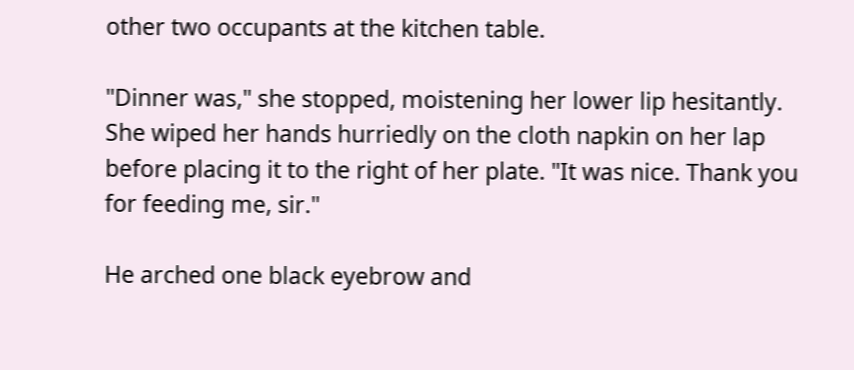other two occupants at the kitchen table.

"Dinner was," she stopped, moistening her lower lip hesitantly. She wiped her hands hurriedly on the cloth napkin on her lap before placing it to the right of her plate. "It was nice. Thank you for feeding me, sir."

He arched one black eyebrow and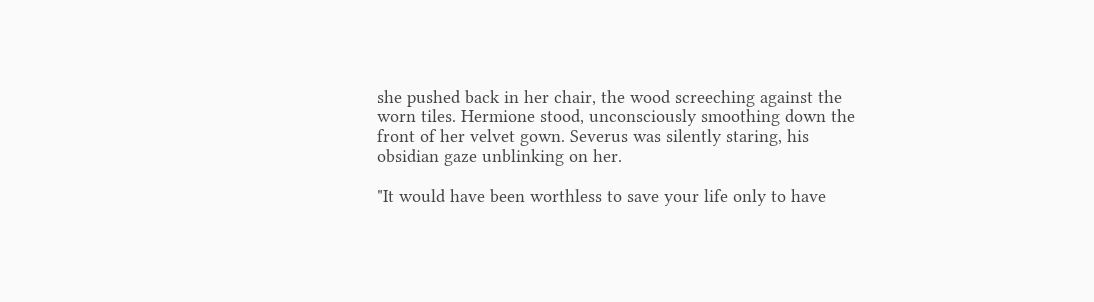she pushed back in her chair, the wood screeching against the worn tiles. Hermione stood, unconsciously smoothing down the front of her velvet gown. Severus was silently staring, his obsidian gaze unblinking on her.

"It would have been worthless to save your life only to have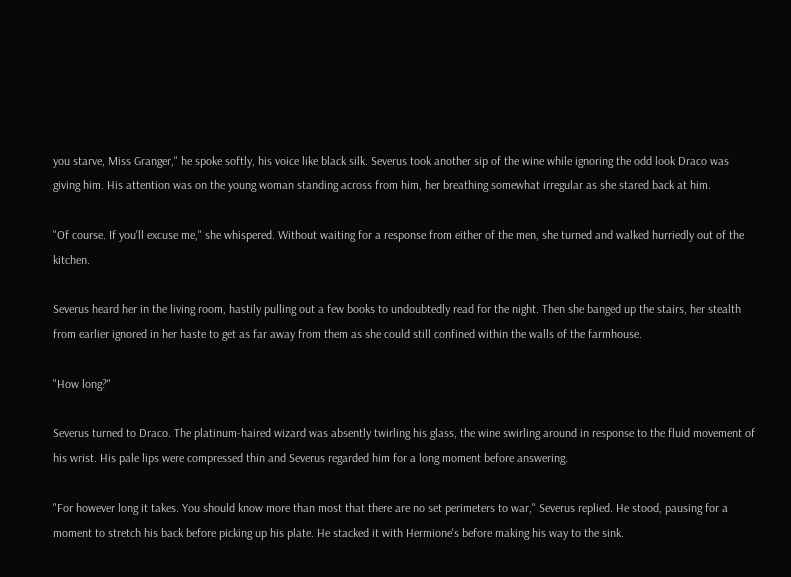you starve, Miss Granger," he spoke softly, his voice like black silk. Severus took another sip of the wine while ignoring the odd look Draco was giving him. His attention was on the young woman standing across from him, her breathing somewhat irregular as she stared back at him.

"Of course. If you'll excuse me," she whispered. Without waiting for a response from either of the men, she turned and walked hurriedly out of the kitchen.

Severus heard her in the living room, hastily pulling out a few books to undoubtedly read for the night. Then she banged up the stairs, her stealth from earlier ignored in her haste to get as far away from them as she could still confined within the walls of the farmhouse.

"How long?"

Severus turned to Draco. The platinum-haired wizard was absently twirling his glass, the wine swirling around in response to the fluid movement of his wrist. His pale lips were compressed thin and Severus regarded him for a long moment before answering.

"For however long it takes. You should know more than most that there are no set perimeters to war," Severus replied. He stood, pausing for a moment to stretch his back before picking up his plate. He stacked it with Hermione's before making his way to the sink.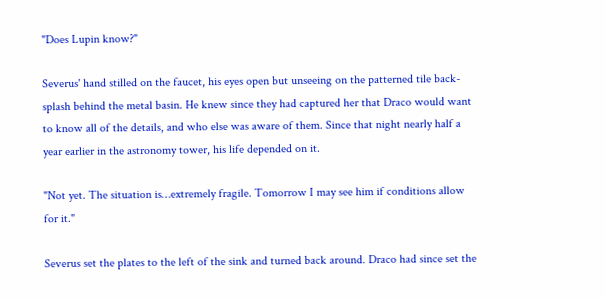"Does Lupin know?"

Severus' hand stilled on the faucet, his eyes open but unseeing on the patterned tile back-splash behind the metal basin. He knew since they had captured her that Draco would want to know all of the details, and who else was aware of them. Since that night nearly half a year earlier in the astronomy tower, his life depended on it.

"Not yet. The situation is…extremely fragile. Tomorrow I may see him if conditions allow for it."

Severus set the plates to the left of the sink and turned back around. Draco had since set the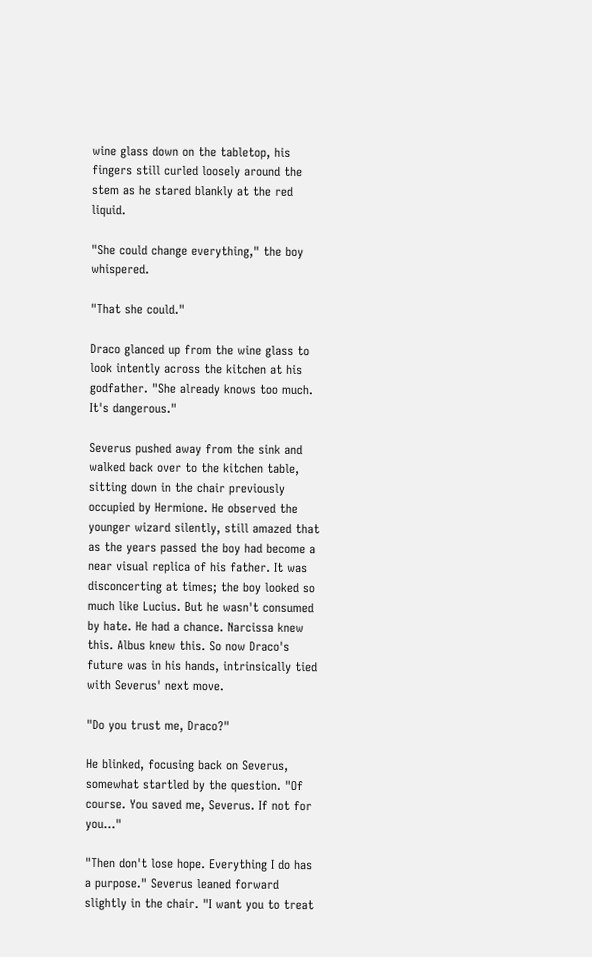wine glass down on the tabletop, his fingers still curled loosely around the stem as he stared blankly at the red liquid.

"She could change everything," the boy whispered.

"That she could."

Draco glanced up from the wine glass to look intently across the kitchen at his godfather. "She already knows too much. It's dangerous."

Severus pushed away from the sink and walked back over to the kitchen table, sitting down in the chair previously occupied by Hermione. He observed the younger wizard silently, still amazed that as the years passed the boy had become a near visual replica of his father. It was disconcerting at times; the boy looked so much like Lucius. But he wasn't consumed by hate. He had a chance. Narcissa knew this. Albus knew this. So now Draco's future was in his hands, intrinsically tied with Severus' next move.

"Do you trust me, Draco?"

He blinked, focusing back on Severus, somewhat startled by the question. "Of course. You saved me, Severus. If not for you…"

"Then don't lose hope. Everything I do has a purpose." Severus leaned forward slightly in the chair. "I want you to treat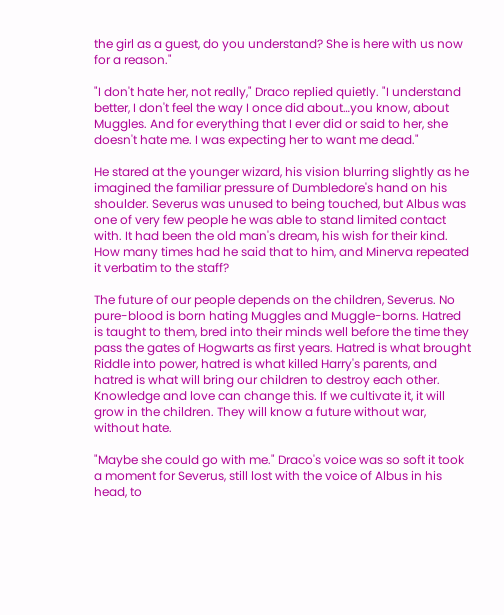the girl as a guest, do you understand? She is here with us now for a reason."

"I don't hate her, not really," Draco replied quietly. "I understand better, I don't feel the way I once did about…you know, about Muggles. And for everything that I ever did or said to her, she doesn't hate me. I was expecting her to want me dead."

He stared at the younger wizard, his vision blurring slightly as he imagined the familiar pressure of Dumbledore's hand on his shoulder. Severus was unused to being touched, but Albus was one of very few people he was able to stand limited contact with. It had been the old man's dream, his wish for their kind. How many times had he said that to him, and Minerva repeated it verbatim to the staff?

The future of our people depends on the children, Severus. No pure-blood is born hating Muggles and Muggle-borns. Hatred is taught to them, bred into their minds well before the time they pass the gates of Hogwarts as first years. Hatred is what brought Riddle into power, hatred is what killed Harry's parents, and hatred is what will bring our children to destroy each other. Knowledge and love can change this. If we cultivate it, it will grow in the children. They will know a future without war, without hate.

"Maybe she could go with me." Draco's voice was so soft it took a moment for Severus, still lost with the voice of Albus in his head, to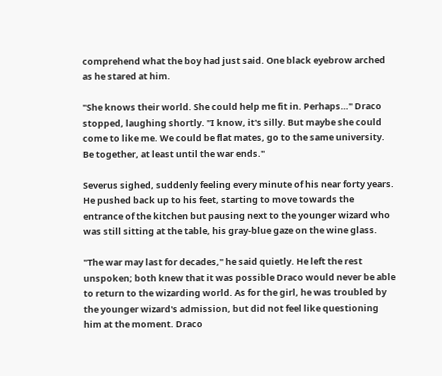comprehend what the boy had just said. One black eyebrow arched as he stared at him.

"She knows their world. She could help me fit in. Perhaps…" Draco stopped, laughing shortly. "I know, it's silly. But maybe she could come to like me. We could be flat mates, go to the same university. Be together, at least until the war ends."

Severus sighed, suddenly feeling every minute of his near forty years. He pushed back up to his feet, starting to move towards the entrance of the kitchen but pausing next to the younger wizard who was still sitting at the table, his gray-blue gaze on the wine glass.

"The war may last for decades," he said quietly. He left the rest unspoken; both knew that it was possible Draco would never be able to return to the wizarding world. As for the girl, he was troubled by the younger wizard's admission, but did not feel like questioning him at the moment. Draco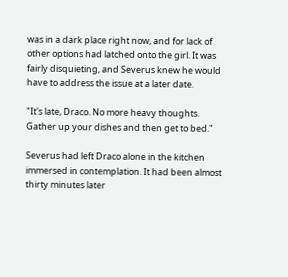was in a dark place right now, and for lack of other options had latched onto the girl. It was fairly disquieting, and Severus knew he would have to address the issue at a later date.

"It's late, Draco. No more heavy thoughts. Gather up your dishes and then get to bed."

Severus had left Draco alone in the kitchen immersed in contemplation. It had been almost thirty minutes later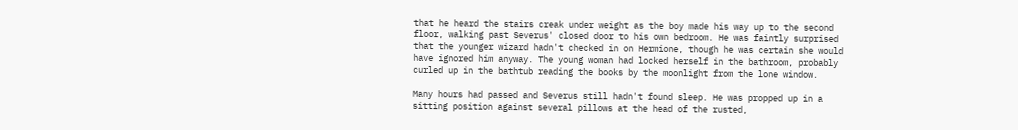that he heard the stairs creak under weight as the boy made his way up to the second floor, walking past Severus' closed door to his own bedroom. He was faintly surprised that the younger wizard hadn't checked in on Hermione, though he was certain she would have ignored him anyway. The young woman had locked herself in the bathroom, probably curled up in the bathtub reading the books by the moonlight from the lone window.

Many hours had passed and Severus still hadn't found sleep. He was propped up in a sitting position against several pillows at the head of the rusted,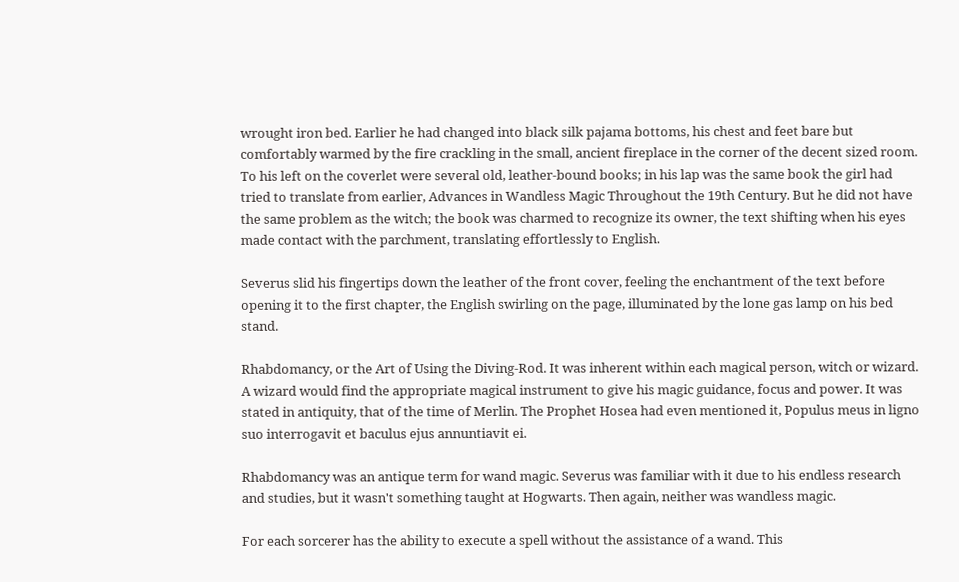wrought iron bed. Earlier he had changed into black silk pajama bottoms, his chest and feet bare but comfortably warmed by the fire crackling in the small, ancient fireplace in the corner of the decent sized room. To his left on the coverlet were several old, leather-bound books; in his lap was the same book the girl had tried to translate from earlier, Advances in Wandless Magic Throughout the 19th Century. But he did not have the same problem as the witch; the book was charmed to recognize its owner, the text shifting when his eyes made contact with the parchment, translating effortlessly to English.

Severus slid his fingertips down the leather of the front cover, feeling the enchantment of the text before opening it to the first chapter, the English swirling on the page, illuminated by the lone gas lamp on his bed stand.

Rhabdomancy, or the Art of Using the Diving-Rod. It was inherent within each magical person, witch or wizard. A wizard would find the appropriate magical instrument to give his magic guidance, focus and power. It was stated in antiquity, that of the time of Merlin. The Prophet Hosea had even mentioned it, Populus meus in ligno suo interrogavit et baculus ejus annuntiavit ei.

Rhabdomancy was an antique term for wand magic. Severus was familiar with it due to his endless research and studies, but it wasn't something taught at Hogwarts. Then again, neither was wandless magic.

For each sorcerer has the ability to execute a spell without the assistance of a wand. This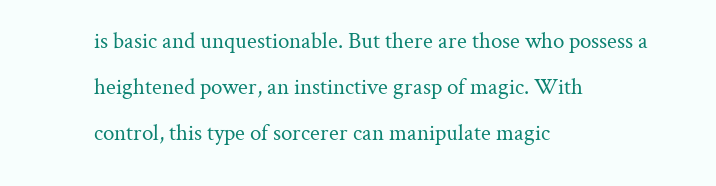is basic and unquestionable. But there are those who possess a heightened power, an instinctive grasp of magic. With control, this type of sorcerer can manipulate magic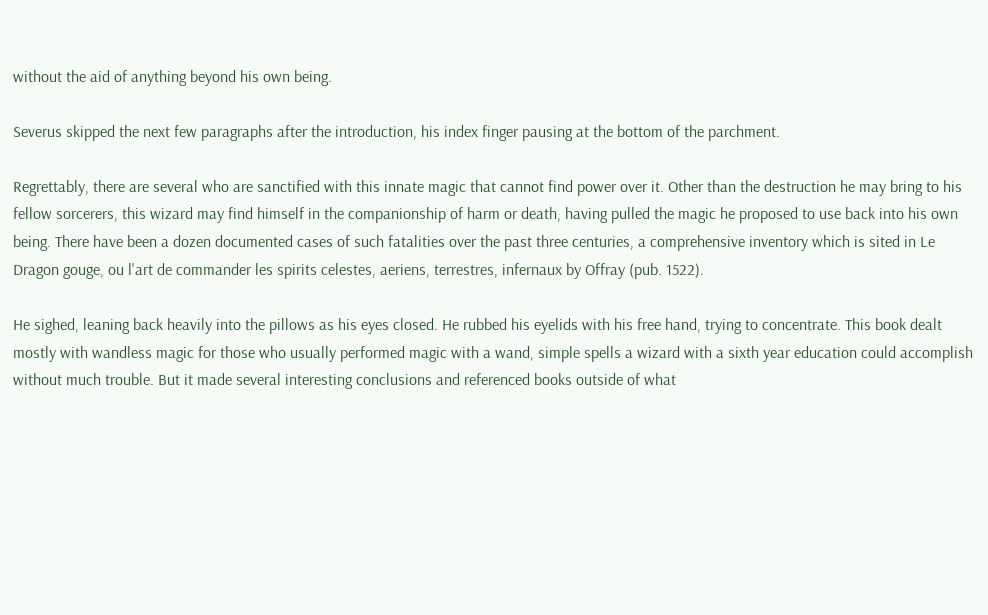without the aid of anything beyond his own being.

Severus skipped the next few paragraphs after the introduction, his index finger pausing at the bottom of the parchment.

Regrettably, there are several who are sanctified with this innate magic that cannot find power over it. Other than the destruction he may bring to his fellow sorcerers, this wizard may find himself in the companionship of harm or death, having pulled the magic he proposed to use back into his own being. There have been a dozen documented cases of such fatalities over the past three centuries, a comprehensive inventory which is sited in Le Dragon gouge, ou l'art de commander les spirits celestes, aeriens, terrestres, infernaux by Offray (pub. 1522).

He sighed, leaning back heavily into the pillows as his eyes closed. He rubbed his eyelids with his free hand, trying to concentrate. This book dealt mostly with wandless magic for those who usually performed magic with a wand, simple spells a wizard with a sixth year education could accomplish without much trouble. But it made several interesting conclusions and referenced books outside of what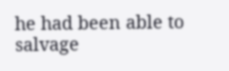he had been able to salvage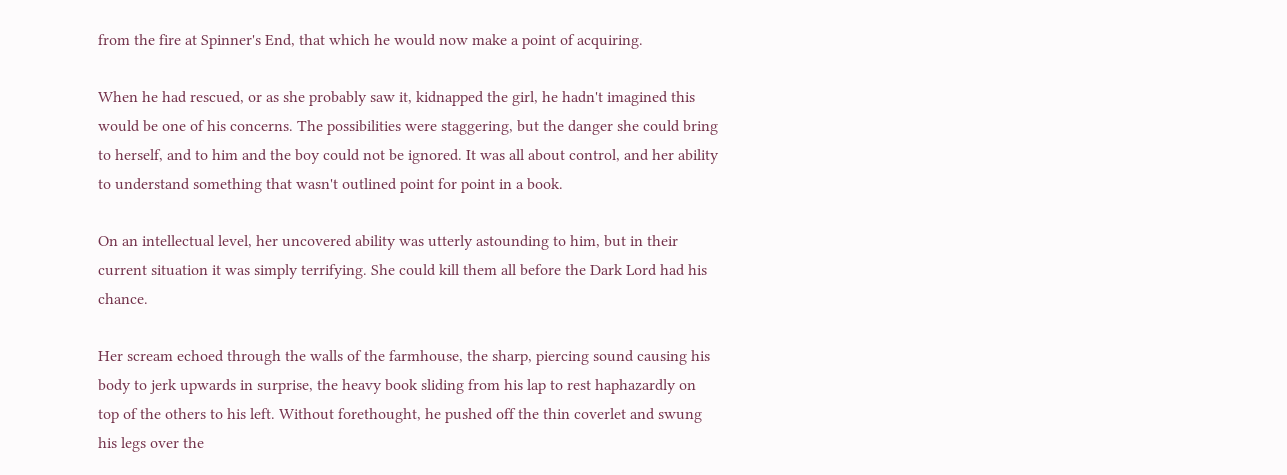from the fire at Spinner's End, that which he would now make a point of acquiring.

When he had rescued, or as she probably saw it, kidnapped the girl, he hadn't imagined this would be one of his concerns. The possibilities were staggering, but the danger she could bring to herself, and to him and the boy could not be ignored. It was all about control, and her ability to understand something that wasn't outlined point for point in a book.

On an intellectual level, her uncovered ability was utterly astounding to him, but in their current situation it was simply terrifying. She could kill them all before the Dark Lord had his chance.

Her scream echoed through the walls of the farmhouse, the sharp, piercing sound causing his body to jerk upwards in surprise, the heavy book sliding from his lap to rest haphazardly on top of the others to his left. Without forethought, he pushed off the thin coverlet and swung his legs over the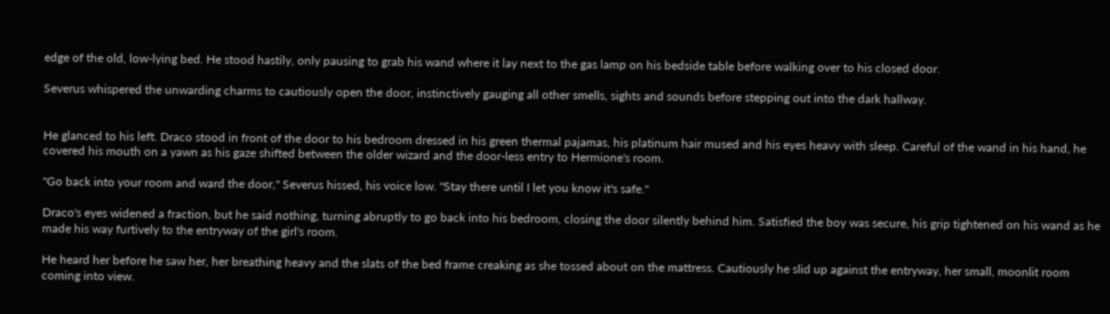edge of the old, low-lying bed. He stood hastily, only pausing to grab his wand where it lay next to the gas lamp on his bedside table before walking over to his closed door.

Severus whispered the unwarding charms to cautiously open the door, instinctively gauging all other smells, sights and sounds before stepping out into the dark hallway.


He glanced to his left. Draco stood in front of the door to his bedroom dressed in his green thermal pajamas, his platinum hair mused and his eyes heavy with sleep. Careful of the wand in his hand, he covered his mouth on a yawn as his gaze shifted between the older wizard and the door-less entry to Hermione's room.

"Go back into your room and ward the door," Severus hissed, his voice low. "Stay there until I let you know it's safe."

Draco's eyes widened a fraction, but he said nothing, turning abruptly to go back into his bedroom, closing the door silently behind him. Satisfied the boy was secure, his grip tightened on his wand as he made his way furtively to the entryway of the girl's room.

He heard her before he saw her, her breathing heavy and the slats of the bed frame creaking as she tossed about on the mattress. Cautiously he slid up against the entryway, her small, moonlit room coming into view.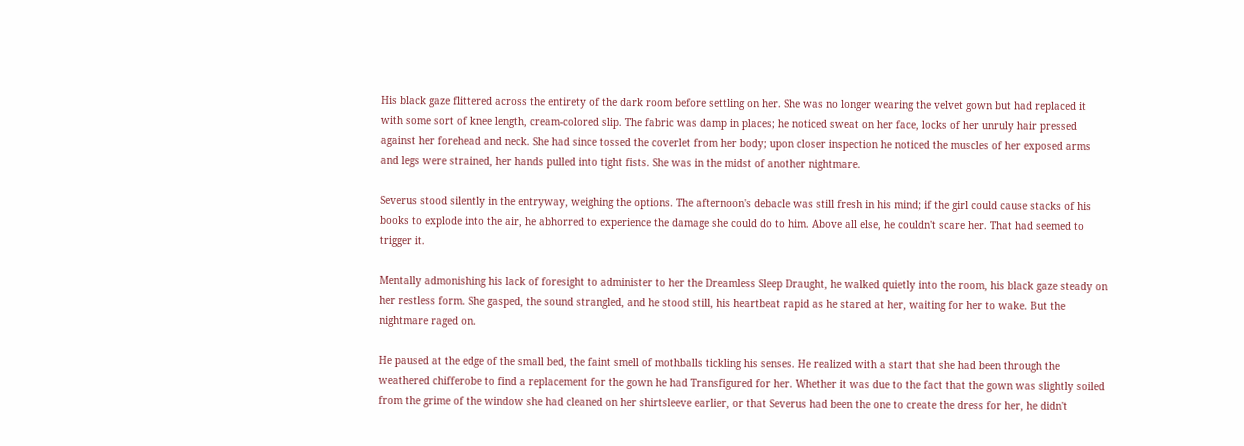His black gaze flittered across the entirety of the dark room before settling on her. She was no longer wearing the velvet gown but had replaced it with some sort of knee length, cream-colored slip. The fabric was damp in places; he noticed sweat on her face, locks of her unruly hair pressed against her forehead and neck. She had since tossed the coverlet from her body; upon closer inspection he noticed the muscles of her exposed arms and legs were strained, her hands pulled into tight fists. She was in the midst of another nightmare.

Severus stood silently in the entryway, weighing the options. The afternoon's debacle was still fresh in his mind; if the girl could cause stacks of his books to explode into the air, he abhorred to experience the damage she could do to him. Above all else, he couldn't scare her. That had seemed to trigger it.

Mentally admonishing his lack of foresight to administer to her the Dreamless Sleep Draught, he walked quietly into the room, his black gaze steady on her restless form. She gasped, the sound strangled, and he stood still, his heartbeat rapid as he stared at her, waiting for her to wake. But the nightmare raged on.

He paused at the edge of the small bed, the faint smell of mothballs tickling his senses. He realized with a start that she had been through the weathered chifferobe to find a replacement for the gown he had Transfigured for her. Whether it was due to the fact that the gown was slightly soiled from the grime of the window she had cleaned on her shirtsleeve earlier, or that Severus had been the one to create the dress for her, he didn't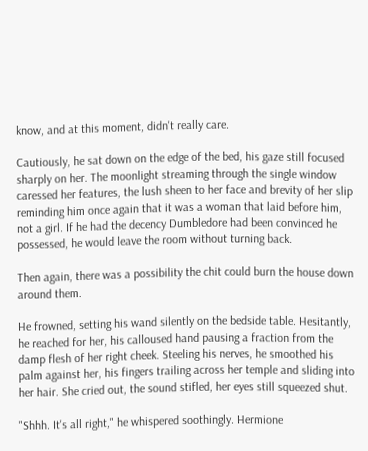know, and at this moment, didn't really care.

Cautiously, he sat down on the edge of the bed, his gaze still focused sharply on her. The moonlight streaming through the single window caressed her features, the lush sheen to her face and brevity of her slip reminding him once again that it was a woman that laid before him, not a girl. If he had the decency Dumbledore had been convinced he possessed, he would leave the room without turning back.

Then again, there was a possibility the chit could burn the house down around them.

He frowned, setting his wand silently on the bedside table. Hesitantly, he reached for her, his calloused hand pausing a fraction from the damp flesh of her right cheek. Steeling his nerves, he smoothed his palm against her, his fingers trailing across her temple and sliding into her hair. She cried out, the sound stifled, her eyes still squeezed shut.

"Shhh. It's all right," he whispered soothingly. Hermione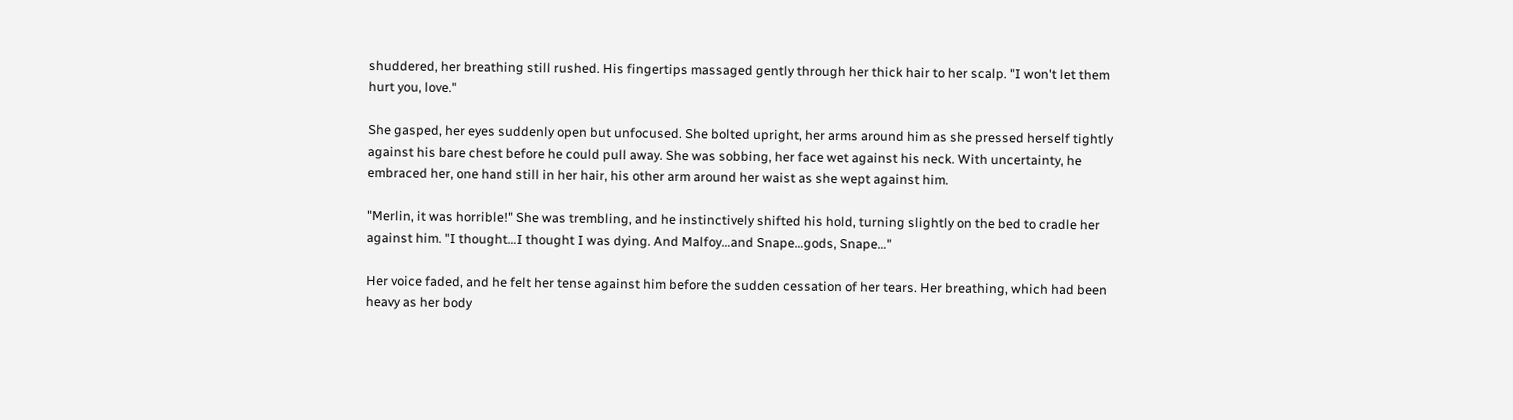shuddered, her breathing still rushed. His fingertips massaged gently through her thick hair to her scalp. "I won't let them hurt you, love."

She gasped, her eyes suddenly open but unfocused. She bolted upright, her arms around him as she pressed herself tightly against his bare chest before he could pull away. She was sobbing, her face wet against his neck. With uncertainty, he embraced her, one hand still in her hair, his other arm around her waist as she wept against him.

"Merlin, it was horrible!" She was trembling, and he instinctively shifted his hold, turning slightly on the bed to cradle her against him. "I thought…I thought I was dying. And Malfoy…and Snape…gods, Snape…"

Her voice faded, and he felt her tense against him before the sudden cessation of her tears. Her breathing, which had been heavy as her body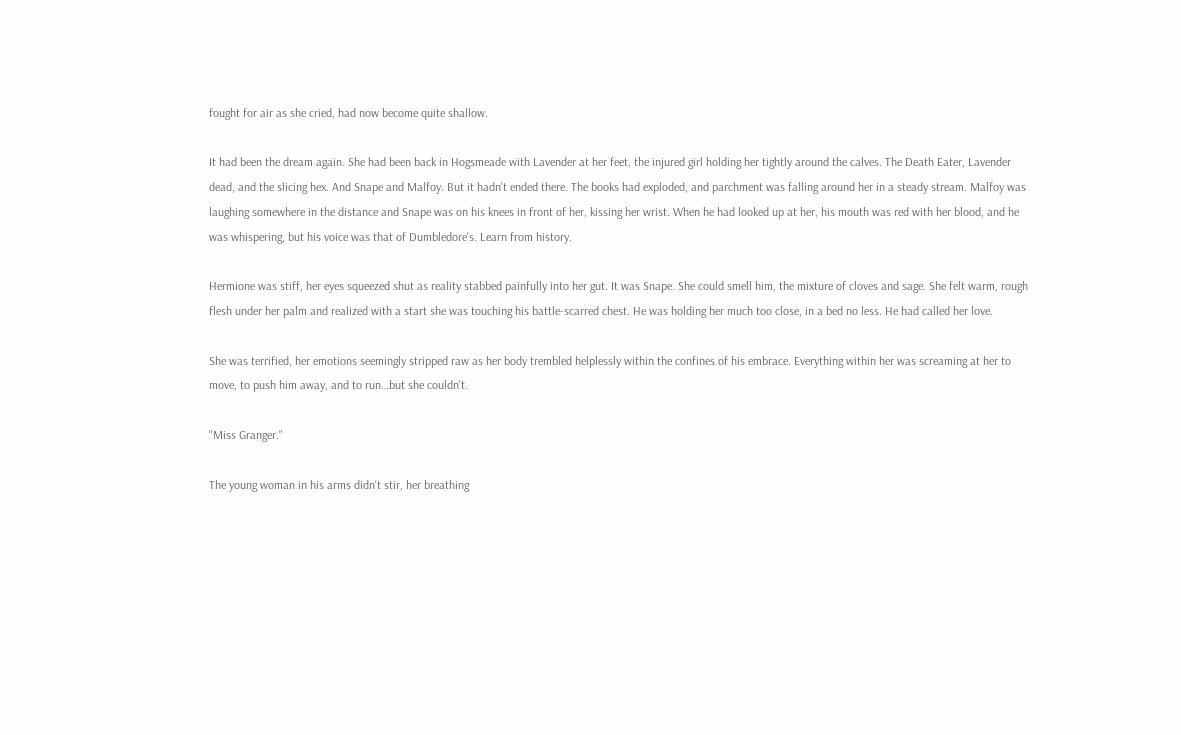fought for air as she cried, had now become quite shallow.

It had been the dream again. She had been back in Hogsmeade with Lavender at her feet, the injured girl holding her tightly around the calves. The Death Eater, Lavender dead, and the slicing hex. And Snape and Malfoy. But it hadn't ended there. The books had exploded, and parchment was falling around her in a steady stream. Malfoy was laughing somewhere in the distance and Snape was on his knees in front of her, kissing her wrist. When he had looked up at her, his mouth was red with her blood, and he was whispering, but his voice was that of Dumbledore's. Learn from history.

Hermione was stiff, her eyes squeezed shut as reality stabbed painfully into her gut. It was Snape. She could smell him, the mixture of cloves and sage. She felt warm, rough flesh under her palm and realized with a start she was touching his battle-scarred chest. He was holding her much too close, in a bed no less. He had called her love.

She was terrified, her emotions seemingly stripped raw as her body trembled helplessly within the confines of his embrace. Everything within her was screaming at her to move, to push him away, and to run…but she couldn't.

"Miss Granger."

The young woman in his arms didn't stir, her breathing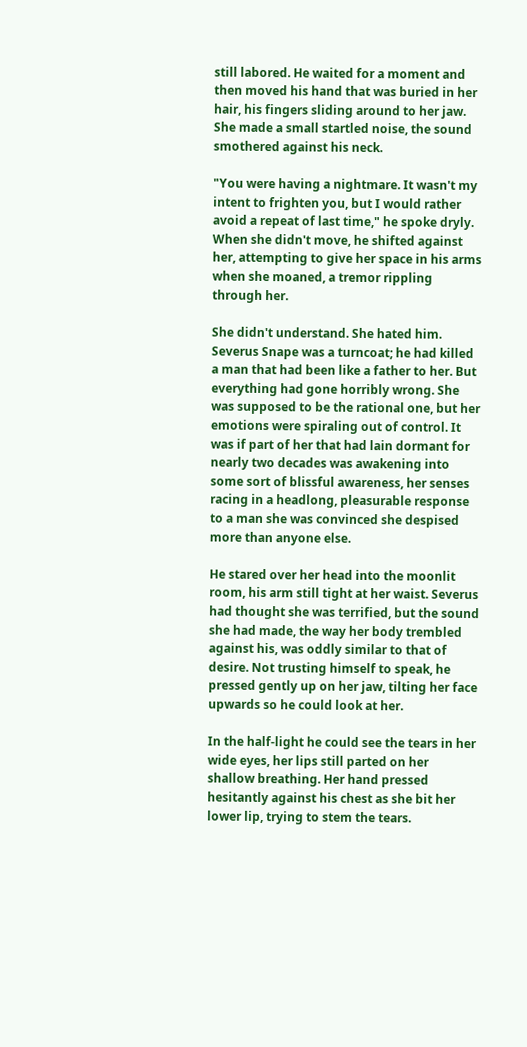still labored. He waited for a moment and then moved his hand that was buried in her hair, his fingers sliding around to her jaw. She made a small startled noise, the sound smothered against his neck.

"You were having a nightmare. It wasn't my intent to frighten you, but I would rather avoid a repeat of last time," he spoke dryly. When she didn't move, he shifted against her, attempting to give her space in his arms when she moaned, a tremor rippling through her.

She didn't understand. She hated him. Severus Snape was a turncoat; he had killed a man that had been like a father to her. But everything had gone horribly wrong. She was supposed to be the rational one, but her emotions were spiraling out of control. It was if part of her that had lain dormant for nearly two decades was awakening into some sort of blissful awareness, her senses racing in a headlong, pleasurable response to a man she was convinced she despised more than anyone else.

He stared over her head into the moonlit room, his arm still tight at her waist. Severus had thought she was terrified, but the sound she had made, the way her body trembled against his, was oddly similar to that of desire. Not trusting himself to speak, he pressed gently up on her jaw, tilting her face upwards so he could look at her.

In the half-light he could see the tears in her wide eyes, her lips still parted on her shallow breathing. Her hand pressed hesitantly against his chest as she bit her lower lip, trying to stem the tears.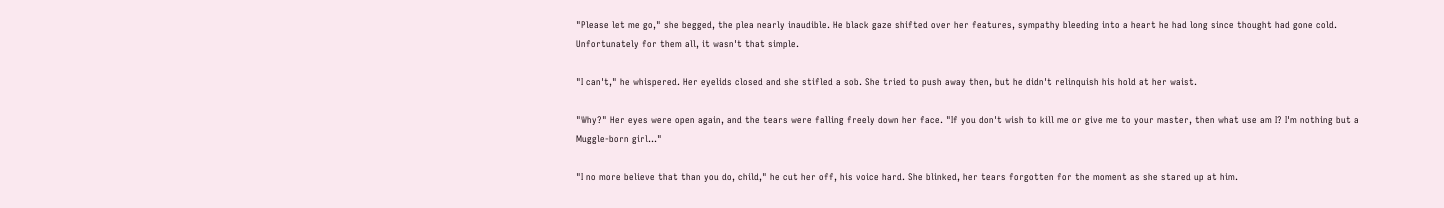"Please let me go," she begged, the plea nearly inaudible. He black gaze shifted over her features, sympathy bleeding into a heart he had long since thought had gone cold. Unfortunately for them all, it wasn't that simple.

"I can't," he whispered. Her eyelids closed and she stifled a sob. She tried to push away then, but he didn't relinquish his hold at her waist.

"Why?" Her eyes were open again, and the tears were falling freely down her face. "If you don't wish to kill me or give me to your master, then what use am I? I'm nothing but a Muggle-born girl…"

"I no more believe that than you do, child," he cut her off, his voice hard. She blinked, her tears forgotten for the moment as she stared up at him.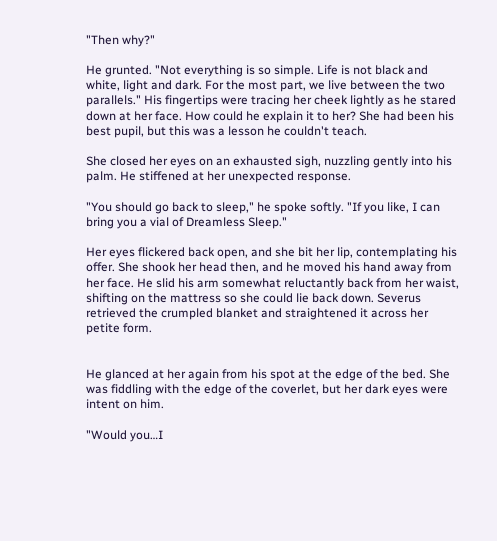"Then why?"

He grunted. "Not everything is so simple. Life is not black and white, light and dark. For the most part, we live between the two parallels." His fingertips were tracing her cheek lightly as he stared down at her face. How could he explain it to her? She had been his best pupil, but this was a lesson he couldn't teach.

She closed her eyes on an exhausted sigh, nuzzling gently into his palm. He stiffened at her unexpected response.

"You should go back to sleep," he spoke softly. "If you like, I can bring you a vial of Dreamless Sleep."

Her eyes flickered back open, and she bit her lip, contemplating his offer. She shook her head then, and he moved his hand away from her face. He slid his arm somewhat reluctantly back from her waist, shifting on the mattress so she could lie back down. Severus retrieved the crumpled blanket and straightened it across her petite form.


He glanced at her again from his spot at the edge of the bed. She was fiddling with the edge of the coverlet, but her dark eyes were intent on him.

"Would you…I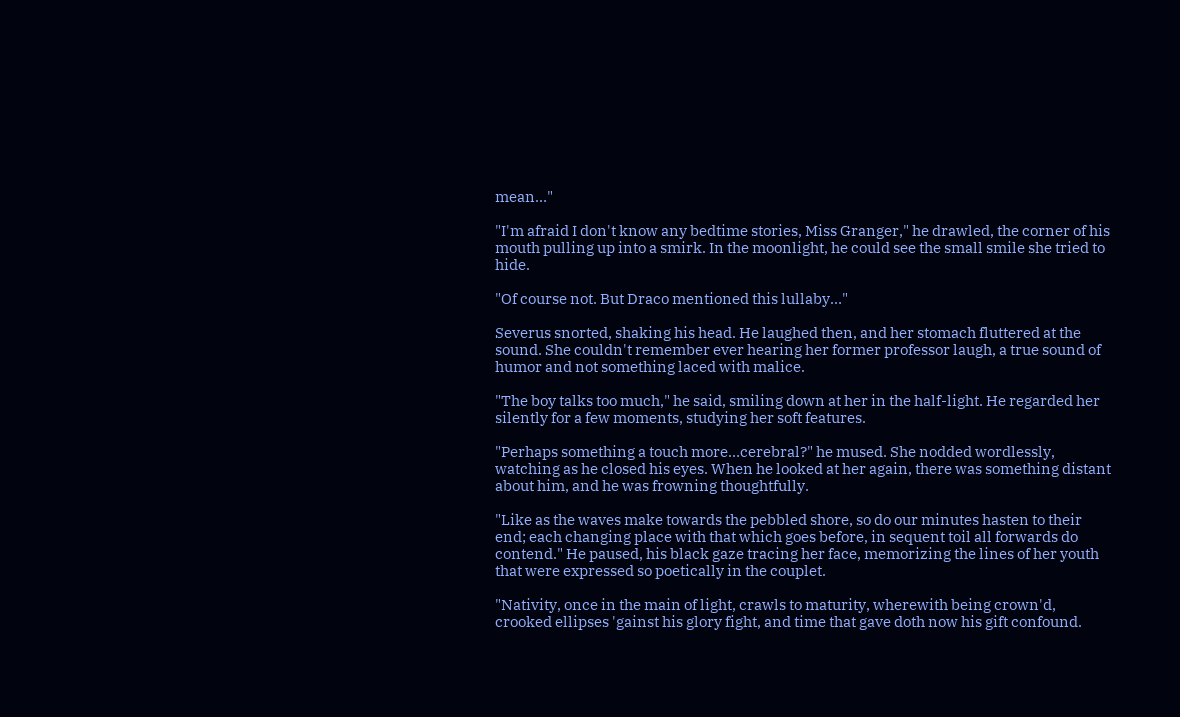mean…"

"I'm afraid I don't know any bedtime stories, Miss Granger," he drawled, the corner of his mouth pulling up into a smirk. In the moonlight, he could see the small smile she tried to hide.

"Of course not. But Draco mentioned this lullaby…"

Severus snorted, shaking his head. He laughed then, and her stomach fluttered at the sound. She couldn't remember ever hearing her former professor laugh, a true sound of humor and not something laced with malice.

"The boy talks too much," he said, smiling down at her in the half-light. He regarded her silently for a few moments, studying her soft features.

"Perhaps something a touch more…cerebral?" he mused. She nodded wordlessly, watching as he closed his eyes. When he looked at her again, there was something distant about him, and he was frowning thoughtfully.

"Like as the waves make towards the pebbled shore, so do our minutes hasten to their end; each changing place with that which goes before, in sequent toil all forwards do contend." He paused, his black gaze tracing her face, memorizing the lines of her youth that were expressed so poetically in the couplet.

"Nativity, once in the main of light, crawls to maturity, wherewith being crown'd, crooked ellipses 'gainst his glory fight, and time that gave doth now his gift confound.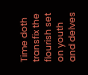Time doth transfix the flourish set on youth and delves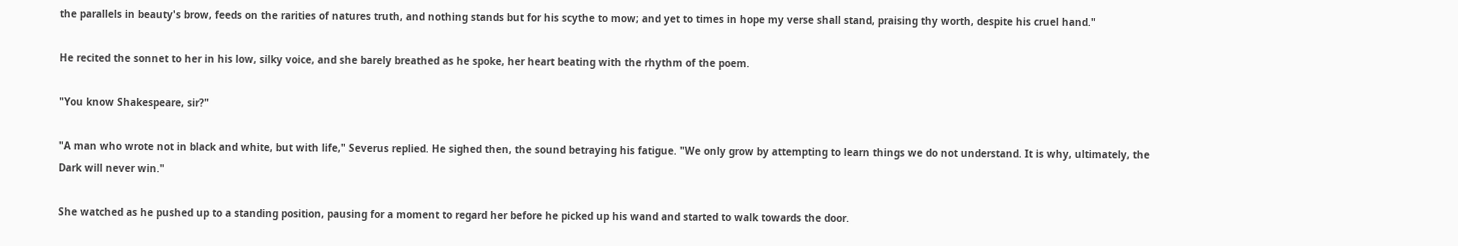the parallels in beauty's brow, feeds on the rarities of natures truth, and nothing stands but for his scythe to mow; and yet to times in hope my verse shall stand, praising thy worth, despite his cruel hand."

He recited the sonnet to her in his low, silky voice, and she barely breathed as he spoke, her heart beating with the rhythm of the poem.

"You know Shakespeare, sir?"

"A man who wrote not in black and white, but with life," Severus replied. He sighed then, the sound betraying his fatigue. "We only grow by attempting to learn things we do not understand. It is why, ultimately, the Dark will never win."

She watched as he pushed up to a standing position, pausing for a moment to regard her before he picked up his wand and started to walk towards the door.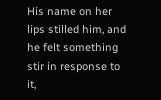His name on her lips stilled him, and he felt something stir in response to it,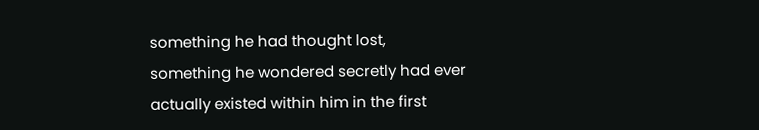something he had thought lost, something he wondered secretly had ever actually existed within him in the first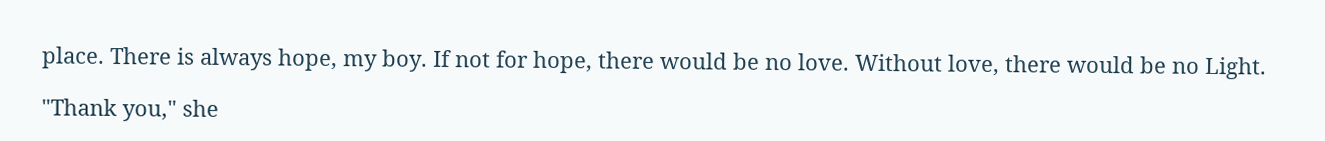place. There is always hope, my boy. If not for hope, there would be no love. Without love, there would be no Light.

"Thank you," she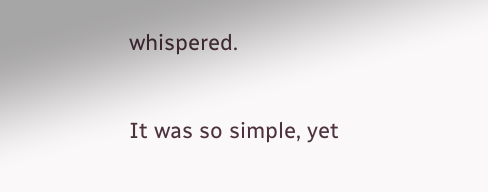whispered.

It was so simple, yet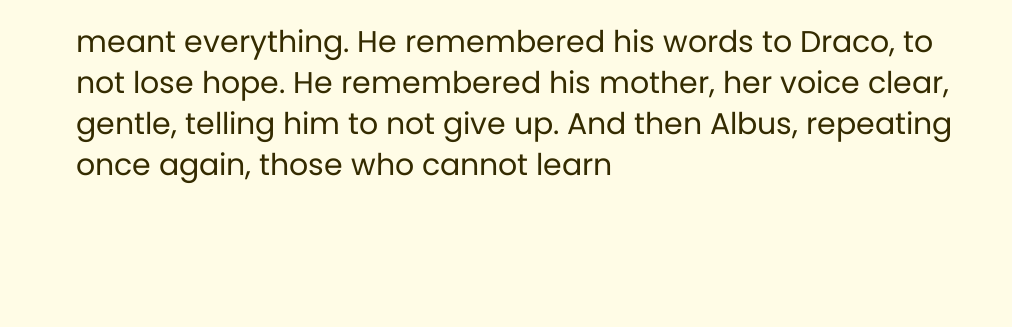meant everything. He remembered his words to Draco, to not lose hope. He remembered his mother, her voice clear, gentle, telling him to not give up. And then Albus, repeating once again, those who cannot learn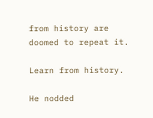from history are doomed to repeat it.

Learn from history.

He nodded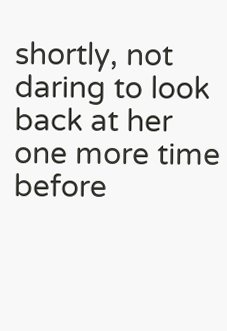shortly, not daring to look back at her one more time before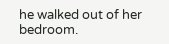he walked out of her bedroom.